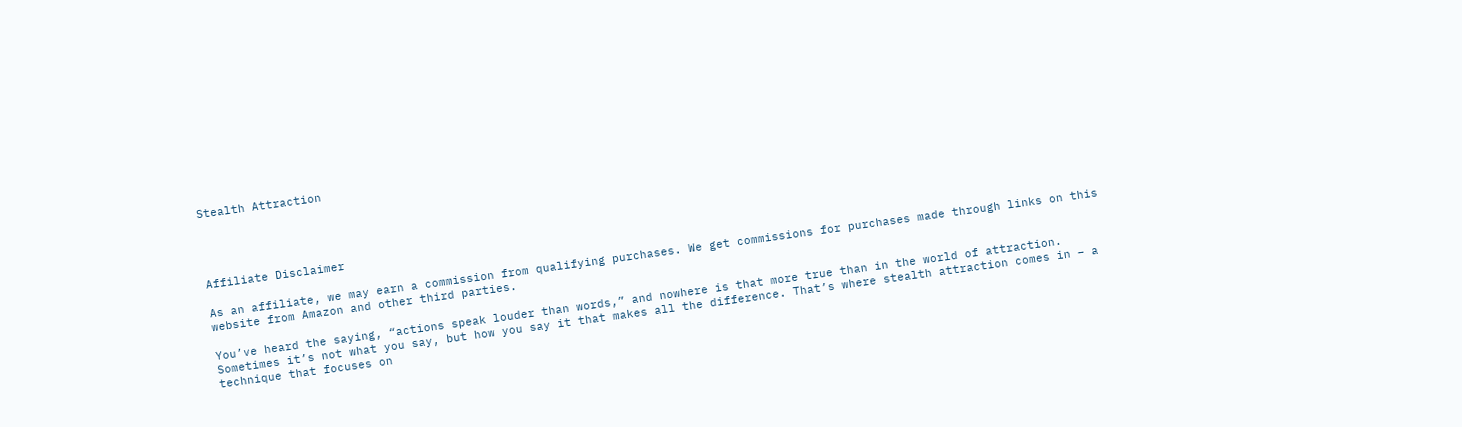Stealth Attraction




Affiliate Disclaimer

As an affiliate, we may earn a commission from qualifying purchases. We get commissions for purchases made through links on this website from Amazon and other third parties.

You’ve heard the saying, “actions speak louder than words,” and nowhere is that more true than in the world of attraction. Sometimes it’s not what you say, but how you say it that makes all the difference. That’s where stealth attraction comes in – a technique that focuses on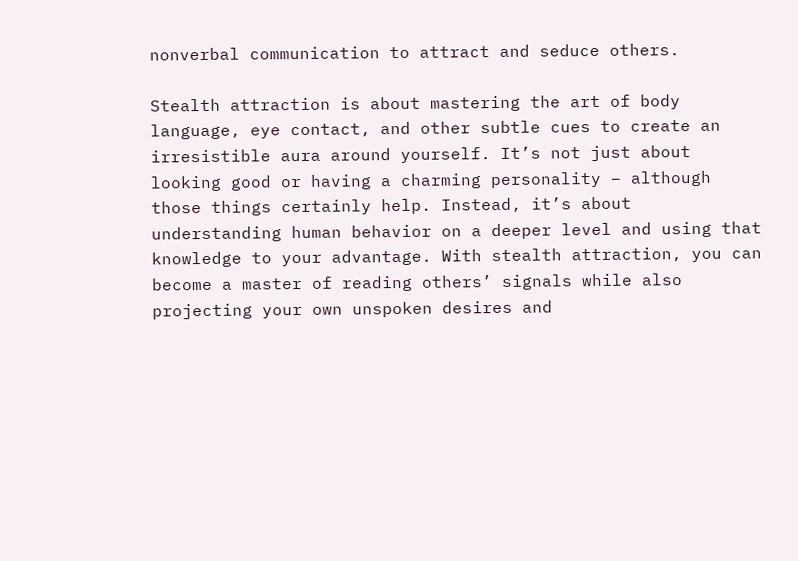nonverbal communication to attract and seduce others.

Stealth attraction is about mastering the art of body language, eye contact, and other subtle cues to create an irresistible aura around yourself. It’s not just about looking good or having a charming personality – although those things certainly help. Instead, it’s about understanding human behavior on a deeper level and using that knowledge to your advantage. With stealth attraction, you can become a master of reading others’ signals while also projecting your own unspoken desires and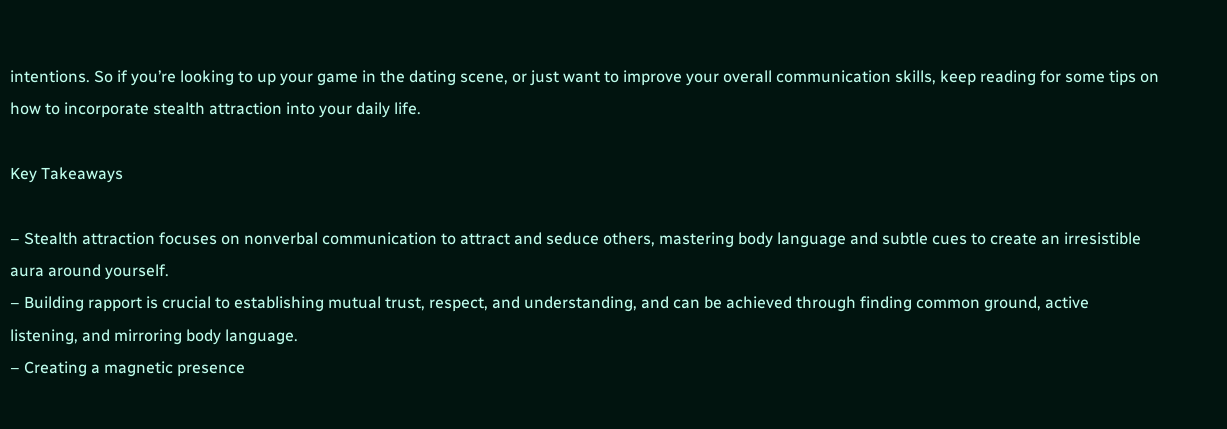intentions. So if you’re looking to up your game in the dating scene, or just want to improve your overall communication skills, keep reading for some tips on how to incorporate stealth attraction into your daily life.

Key Takeaways

– Stealth attraction focuses on nonverbal communication to attract and seduce others, mastering body language and subtle cues to create an irresistible aura around yourself.
– Building rapport is crucial to establishing mutual trust, respect, and understanding, and can be achieved through finding common ground, active listening, and mirroring body language.
– Creating a magnetic presence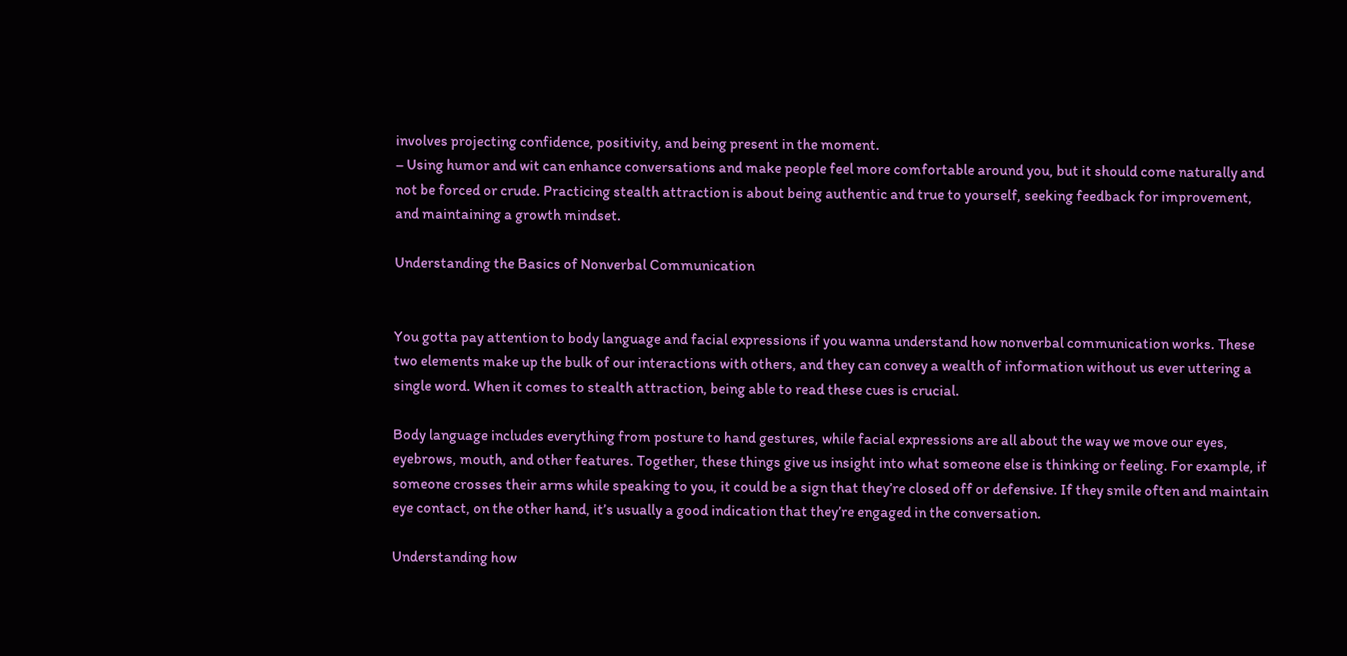involves projecting confidence, positivity, and being present in the moment.
– Using humor and wit can enhance conversations and make people feel more comfortable around you, but it should come naturally and not be forced or crude. Practicing stealth attraction is about being authentic and true to yourself, seeking feedback for improvement, and maintaining a growth mindset.

Understanding the Basics of Nonverbal Communication


You gotta pay attention to body language and facial expressions if you wanna understand how nonverbal communication works. These two elements make up the bulk of our interactions with others, and they can convey a wealth of information without us ever uttering a single word. When it comes to stealth attraction, being able to read these cues is crucial.

Body language includes everything from posture to hand gestures, while facial expressions are all about the way we move our eyes, eyebrows, mouth, and other features. Together, these things give us insight into what someone else is thinking or feeling. For example, if someone crosses their arms while speaking to you, it could be a sign that they’re closed off or defensive. If they smile often and maintain eye contact, on the other hand, it’s usually a good indication that they’re engaged in the conversation.

Understanding how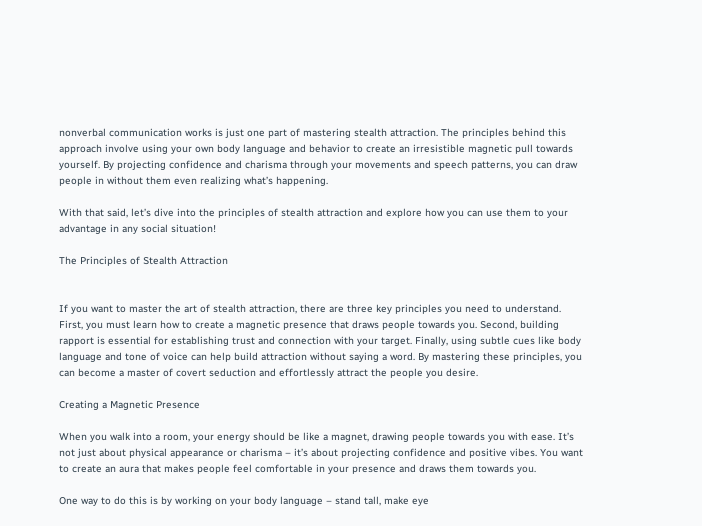nonverbal communication works is just one part of mastering stealth attraction. The principles behind this approach involve using your own body language and behavior to create an irresistible magnetic pull towards yourself. By projecting confidence and charisma through your movements and speech patterns, you can draw people in without them even realizing what’s happening.

With that said, let’s dive into the principles of stealth attraction and explore how you can use them to your advantage in any social situation!

The Principles of Stealth Attraction


If you want to master the art of stealth attraction, there are three key principles you need to understand. First, you must learn how to create a magnetic presence that draws people towards you. Second, building rapport is essential for establishing trust and connection with your target. Finally, using subtle cues like body language and tone of voice can help build attraction without saying a word. By mastering these principles, you can become a master of covert seduction and effortlessly attract the people you desire.

Creating a Magnetic Presence

When you walk into a room, your energy should be like a magnet, drawing people towards you with ease. It’s not just about physical appearance or charisma – it’s about projecting confidence and positive vibes. You want to create an aura that makes people feel comfortable in your presence and draws them towards you.

One way to do this is by working on your body language – stand tall, make eye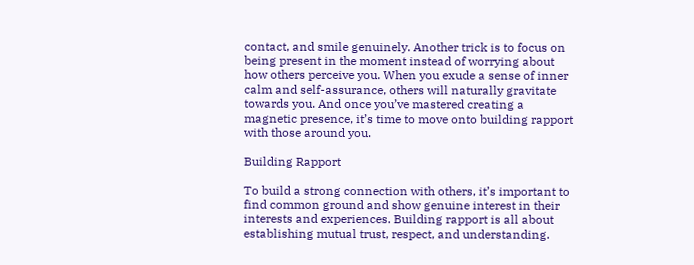contact, and smile genuinely. Another trick is to focus on being present in the moment instead of worrying about how others perceive you. When you exude a sense of inner calm and self-assurance, others will naturally gravitate towards you. And once you’ve mastered creating a magnetic presence, it’s time to move onto building rapport with those around you.

Building Rapport

To build a strong connection with others, it’s important to find common ground and show genuine interest in their interests and experiences. Building rapport is all about establishing mutual trust, respect, and understanding.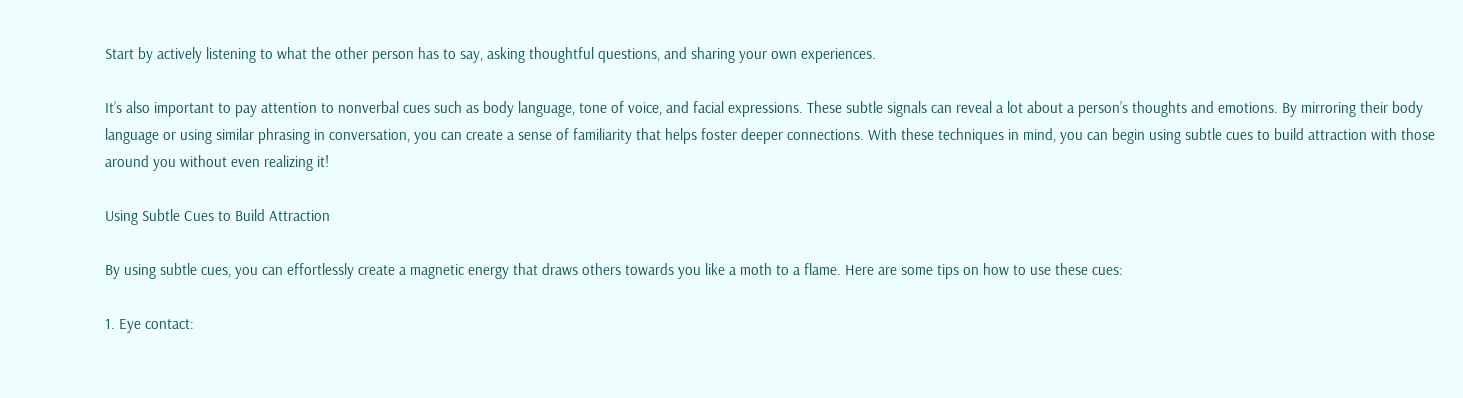Start by actively listening to what the other person has to say, asking thoughtful questions, and sharing your own experiences.

It’s also important to pay attention to nonverbal cues such as body language, tone of voice, and facial expressions. These subtle signals can reveal a lot about a person’s thoughts and emotions. By mirroring their body language or using similar phrasing in conversation, you can create a sense of familiarity that helps foster deeper connections. With these techniques in mind, you can begin using subtle cues to build attraction with those around you without even realizing it!

Using Subtle Cues to Build Attraction

By using subtle cues, you can effortlessly create a magnetic energy that draws others towards you like a moth to a flame. Here are some tips on how to use these cues:

1. Eye contact: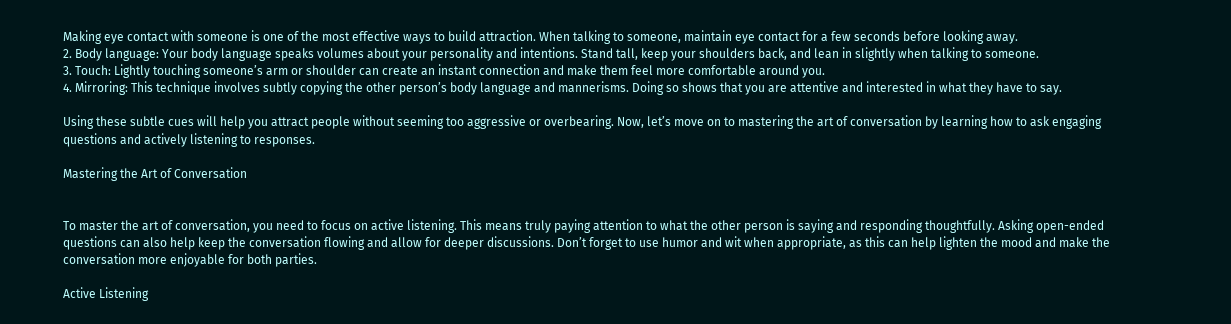Making eye contact with someone is one of the most effective ways to build attraction. When talking to someone, maintain eye contact for a few seconds before looking away.
2. Body language: Your body language speaks volumes about your personality and intentions. Stand tall, keep your shoulders back, and lean in slightly when talking to someone.
3. Touch: Lightly touching someone’s arm or shoulder can create an instant connection and make them feel more comfortable around you.
4. Mirroring: This technique involves subtly copying the other person’s body language and mannerisms. Doing so shows that you are attentive and interested in what they have to say.

Using these subtle cues will help you attract people without seeming too aggressive or overbearing. Now, let’s move on to mastering the art of conversation by learning how to ask engaging questions and actively listening to responses.

Mastering the Art of Conversation


To master the art of conversation, you need to focus on active listening. This means truly paying attention to what the other person is saying and responding thoughtfully. Asking open-ended questions can also help keep the conversation flowing and allow for deeper discussions. Don’t forget to use humor and wit when appropriate, as this can help lighten the mood and make the conversation more enjoyable for both parties.

Active Listening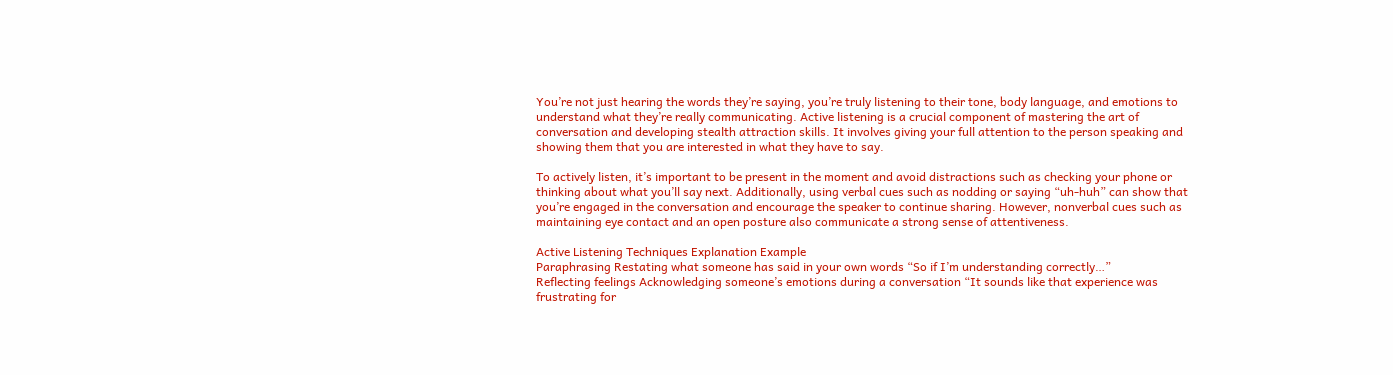You’re not just hearing the words they’re saying, you’re truly listening to their tone, body language, and emotions to understand what they’re really communicating. Active listening is a crucial component of mastering the art of conversation and developing stealth attraction skills. It involves giving your full attention to the person speaking and showing them that you are interested in what they have to say.

To actively listen, it’s important to be present in the moment and avoid distractions such as checking your phone or thinking about what you’ll say next. Additionally, using verbal cues such as nodding or saying “uh-huh” can show that you’re engaged in the conversation and encourage the speaker to continue sharing. However, nonverbal cues such as maintaining eye contact and an open posture also communicate a strong sense of attentiveness.

Active Listening Techniques Explanation Example
Paraphrasing Restating what someone has said in your own words “So if I’m understanding correctly…”
Reflecting feelings Acknowledging someone’s emotions during a conversation “It sounds like that experience was frustrating for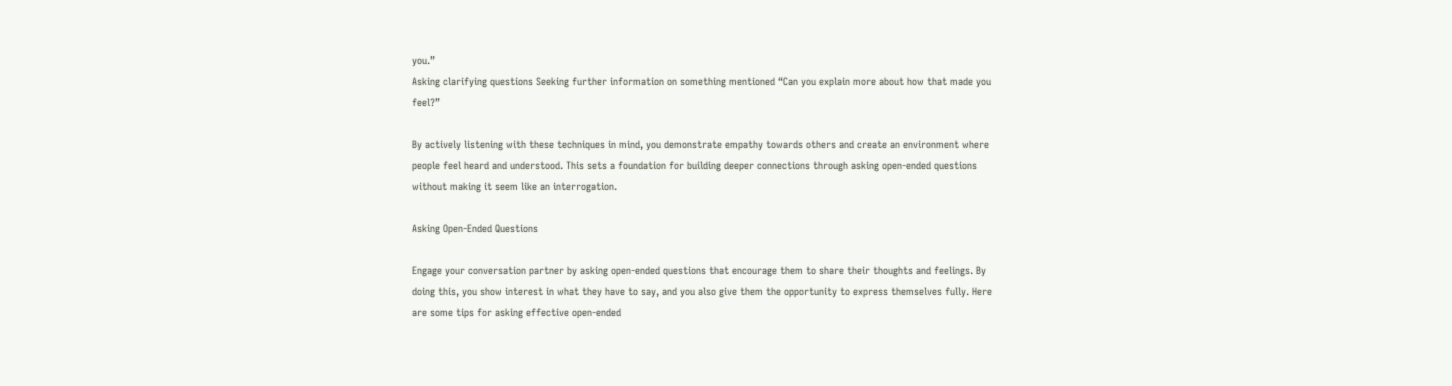you.”
Asking clarifying questions Seeking further information on something mentioned “Can you explain more about how that made you feel?”

By actively listening with these techniques in mind, you demonstrate empathy towards others and create an environment where people feel heard and understood. This sets a foundation for building deeper connections through asking open-ended questions without making it seem like an interrogation.

Asking Open-Ended Questions

Engage your conversation partner by asking open-ended questions that encourage them to share their thoughts and feelings. By doing this, you show interest in what they have to say, and you also give them the opportunity to express themselves fully. Here are some tips for asking effective open-ended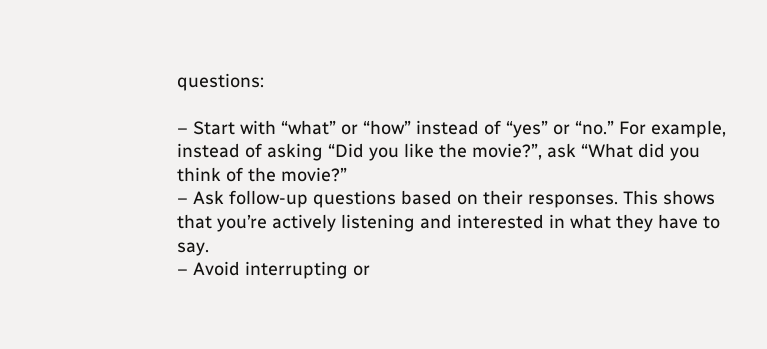questions:

– Start with “what” or “how” instead of “yes” or “no.” For example, instead of asking “Did you like the movie?”, ask “What did you think of the movie?”
– Ask follow-up questions based on their responses. This shows that you’re actively listening and interested in what they have to say.
– Avoid interrupting or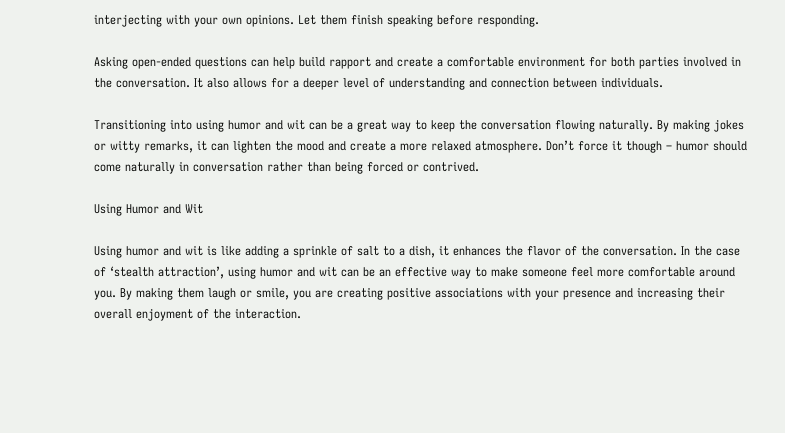interjecting with your own opinions. Let them finish speaking before responding.

Asking open-ended questions can help build rapport and create a comfortable environment for both parties involved in the conversation. It also allows for a deeper level of understanding and connection between individuals.

Transitioning into using humor and wit can be a great way to keep the conversation flowing naturally. By making jokes or witty remarks, it can lighten the mood and create a more relaxed atmosphere. Don’t force it though – humor should come naturally in conversation rather than being forced or contrived.

Using Humor and Wit

Using humor and wit is like adding a sprinkle of salt to a dish, it enhances the flavor of the conversation. In the case of ‘stealth attraction’, using humor and wit can be an effective way to make someone feel more comfortable around you. By making them laugh or smile, you are creating positive associations with your presence and increasing their overall enjoyment of the interaction.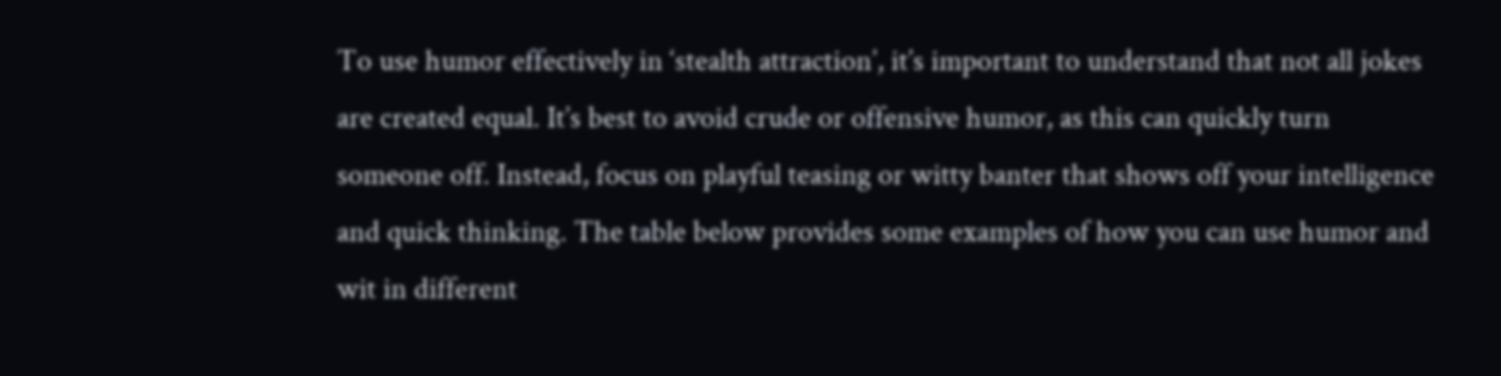To use humor effectively in ‘stealth attraction’, it’s important to understand that not all jokes are created equal. It’s best to avoid crude or offensive humor, as this can quickly turn someone off. Instead, focus on playful teasing or witty banter that shows off your intelligence and quick thinking. The table below provides some examples of how you can use humor and wit in different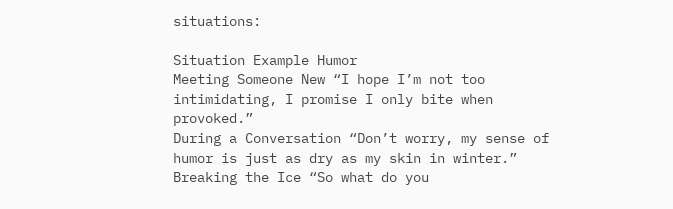situations:

Situation Example Humor
Meeting Someone New “I hope I’m not too intimidating, I promise I only bite when provoked.”
During a Conversation “Don’t worry, my sense of humor is just as dry as my skin in winter.”
Breaking the Ice “So what do you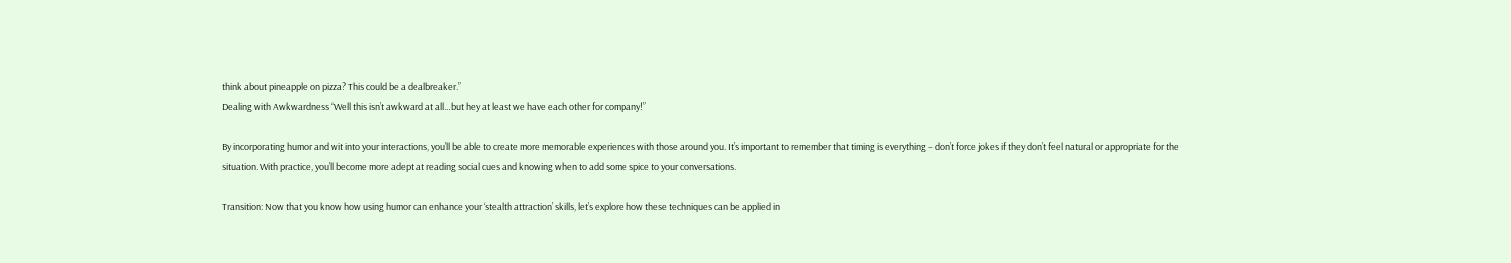think about pineapple on pizza? This could be a dealbreaker.”
Dealing with Awkwardness “Well this isn’t awkward at all…but hey at least we have each other for company!”

By incorporating humor and wit into your interactions, you’ll be able to create more memorable experiences with those around you. It’s important to remember that timing is everything – don’t force jokes if they don’t feel natural or appropriate for the situation. With practice, you’ll become more adept at reading social cues and knowing when to add some spice to your conversations.

Transition: Now that you know how using humor can enhance your ‘stealth attraction’ skills, let’s explore how these techniques can be applied in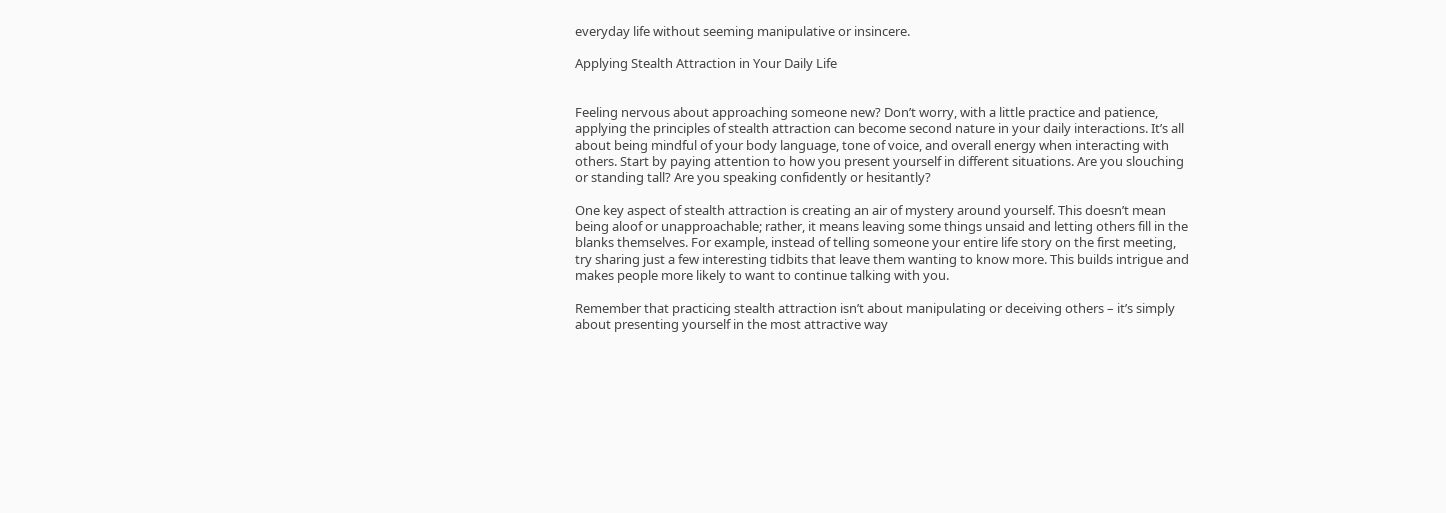everyday life without seeming manipulative or insincere.

Applying Stealth Attraction in Your Daily Life


Feeling nervous about approaching someone new? Don’t worry, with a little practice and patience, applying the principles of stealth attraction can become second nature in your daily interactions. It’s all about being mindful of your body language, tone of voice, and overall energy when interacting with others. Start by paying attention to how you present yourself in different situations. Are you slouching or standing tall? Are you speaking confidently or hesitantly?

One key aspect of stealth attraction is creating an air of mystery around yourself. This doesn’t mean being aloof or unapproachable; rather, it means leaving some things unsaid and letting others fill in the blanks themselves. For example, instead of telling someone your entire life story on the first meeting, try sharing just a few interesting tidbits that leave them wanting to know more. This builds intrigue and makes people more likely to want to continue talking with you.

Remember that practicing stealth attraction isn’t about manipulating or deceiving others – it’s simply about presenting yourself in the most attractive way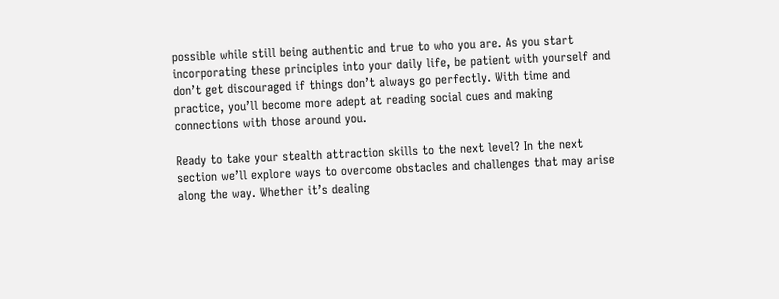possible while still being authentic and true to who you are. As you start incorporating these principles into your daily life, be patient with yourself and don’t get discouraged if things don’t always go perfectly. With time and practice, you’ll become more adept at reading social cues and making connections with those around you.

Ready to take your stealth attraction skills to the next level? In the next section we’ll explore ways to overcome obstacles and challenges that may arise along the way. Whether it’s dealing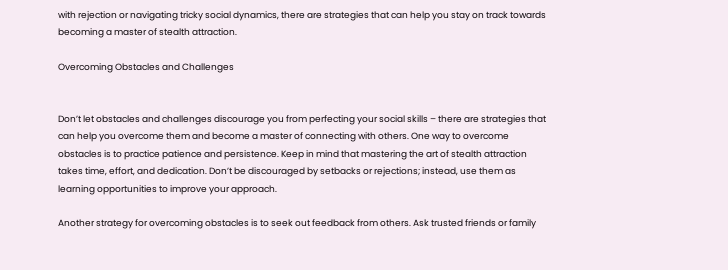with rejection or navigating tricky social dynamics, there are strategies that can help you stay on track towards becoming a master of stealth attraction.

Overcoming Obstacles and Challenges


Don’t let obstacles and challenges discourage you from perfecting your social skills – there are strategies that can help you overcome them and become a master of connecting with others. One way to overcome obstacles is to practice patience and persistence. Keep in mind that mastering the art of stealth attraction takes time, effort, and dedication. Don’t be discouraged by setbacks or rejections; instead, use them as learning opportunities to improve your approach.

Another strategy for overcoming obstacles is to seek out feedback from others. Ask trusted friends or family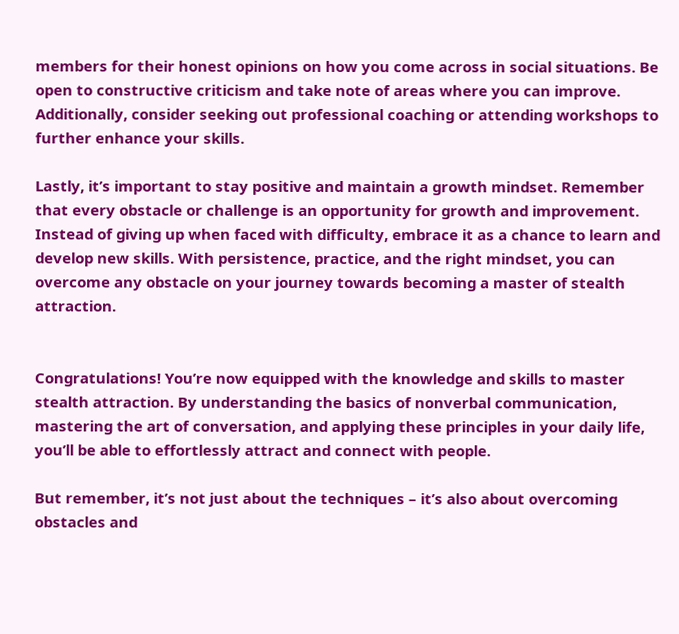members for their honest opinions on how you come across in social situations. Be open to constructive criticism and take note of areas where you can improve. Additionally, consider seeking out professional coaching or attending workshops to further enhance your skills.

Lastly, it’s important to stay positive and maintain a growth mindset. Remember that every obstacle or challenge is an opportunity for growth and improvement. Instead of giving up when faced with difficulty, embrace it as a chance to learn and develop new skills. With persistence, practice, and the right mindset, you can overcome any obstacle on your journey towards becoming a master of stealth attraction.


Congratulations! You’re now equipped with the knowledge and skills to master stealth attraction. By understanding the basics of nonverbal communication, mastering the art of conversation, and applying these principles in your daily life, you’ll be able to effortlessly attract and connect with people.

But remember, it’s not just about the techniques – it’s also about overcoming obstacles and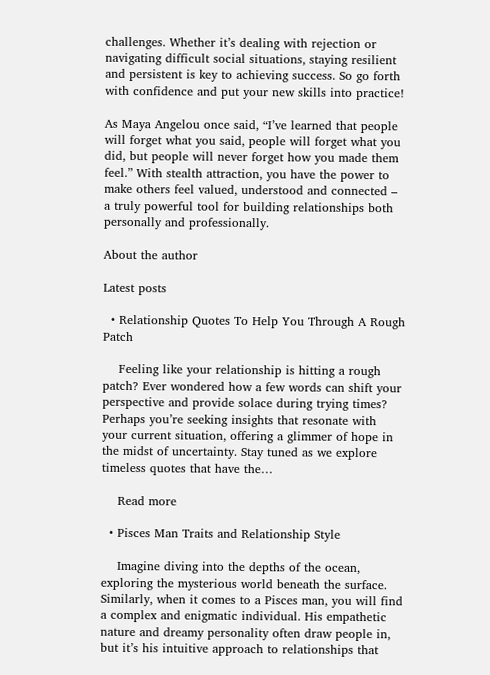challenges. Whether it’s dealing with rejection or navigating difficult social situations, staying resilient and persistent is key to achieving success. So go forth with confidence and put your new skills into practice!

As Maya Angelou once said, “I’ve learned that people will forget what you said, people will forget what you did, but people will never forget how you made them feel.” With stealth attraction, you have the power to make others feel valued, understood and connected – a truly powerful tool for building relationships both personally and professionally.

About the author

Latest posts

  • Relationship Quotes To Help You Through A Rough Patch

    Feeling like your relationship is hitting a rough patch? Ever wondered how a few words can shift your perspective and provide solace during trying times? Perhaps you’re seeking insights that resonate with your current situation, offering a glimmer of hope in the midst of uncertainty. Stay tuned as we explore timeless quotes that have the…

    Read more

  • Pisces Man Traits and Relationship Style

    Imagine diving into the depths of the ocean, exploring the mysterious world beneath the surface. Similarly, when it comes to a Pisces man, you will find a complex and enigmatic individual. His empathetic nature and dreamy personality often draw people in, but it’s his intuitive approach to relationships that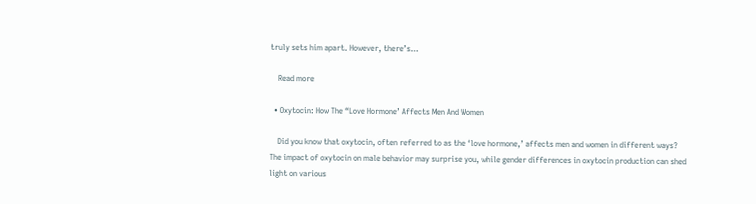truly sets him apart. However, there’s…

    Read more

  • Oxytocin: How The “Love Hormone’ Affects Men And Women

    Did you know that oxytocin, often referred to as the ‘love hormone,’ affects men and women in different ways? The impact of oxytocin on male behavior may surprise you, while gender differences in oxytocin production can shed light on various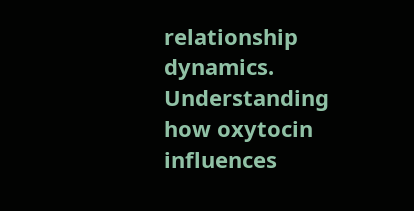relationship dynamics. Understanding how oxytocin influences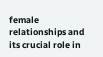female relationships and its crucial role in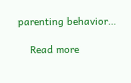parenting behavior…

    Read more